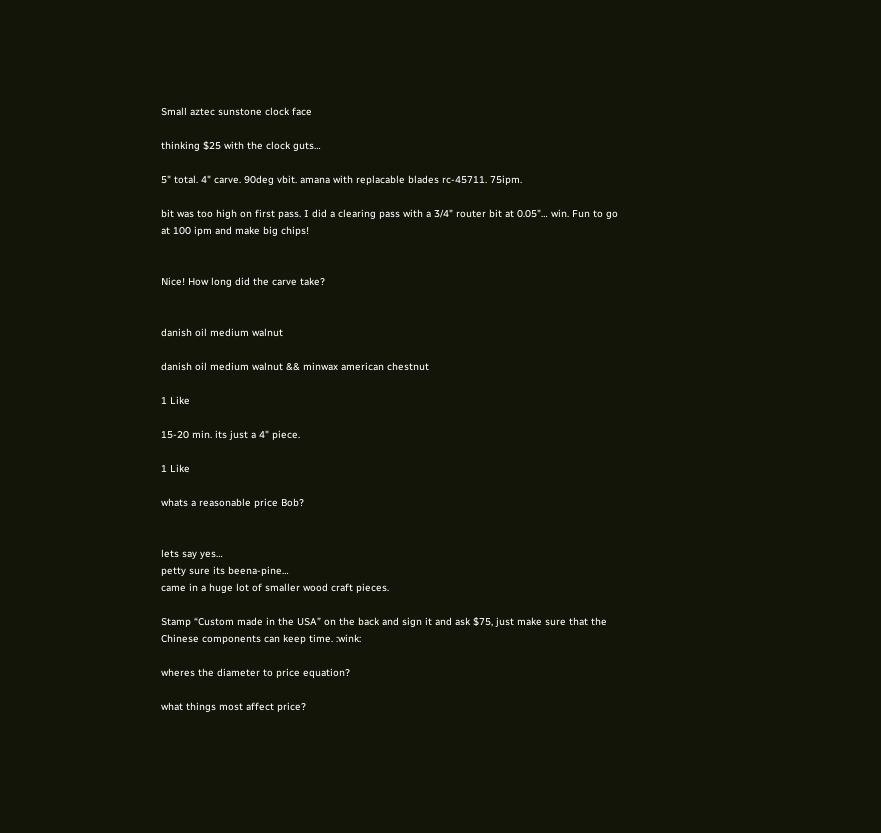Small aztec sunstone clock face

thinking $25 with the clock guts…

5" total. 4" carve. 90deg vbit. amana with replacable blades rc-45711. 75ipm.

bit was too high on first pass. I did a clearing pass with a 3/4" router bit at 0.05"… win. Fun to go at 100 ipm and make big chips!


Nice! How long did the carve take?


danish oil medium walnut

danish oil medium walnut && minwax american chestnut

1 Like

15-20 min. its just a 4" piece.

1 Like

whats a reasonable price Bob?


lets say yes…
petty sure its beena-pine…
came in a huge lot of smaller wood craft pieces.

Stamp “Custom made in the USA” on the back and sign it and ask $75, just make sure that the Chinese components can keep time. :wink:

wheres the diameter to price equation?

what things most affect price?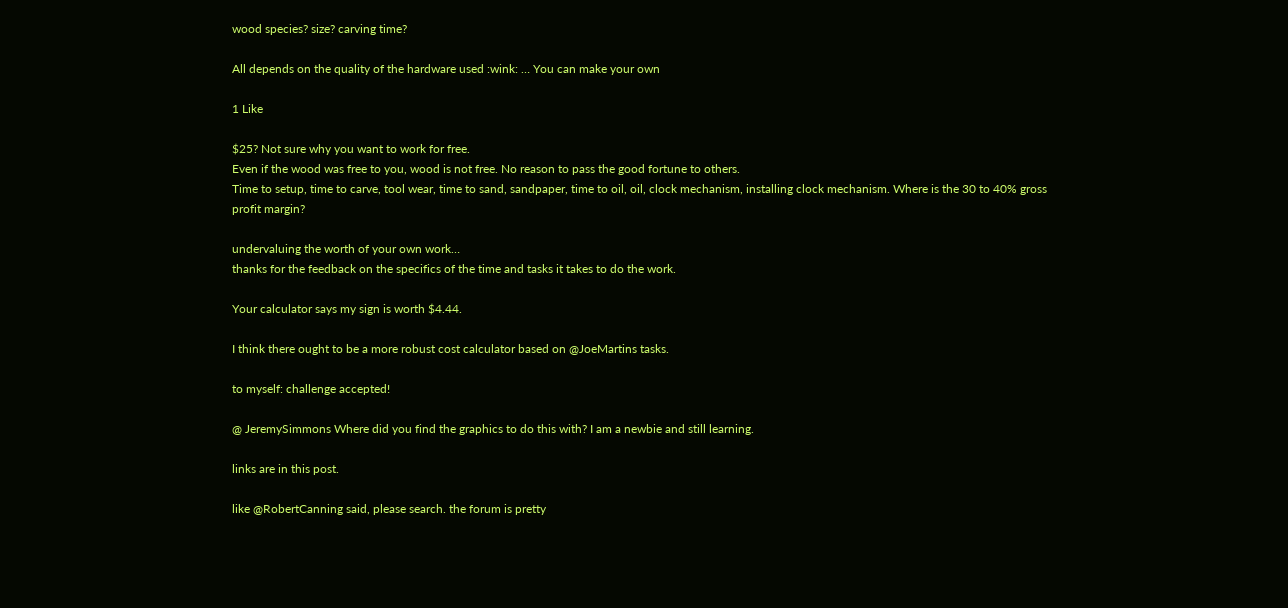wood species? size? carving time?

All depends on the quality of the hardware used :wink: … You can make your own

1 Like

$25? Not sure why you want to work for free.
Even if the wood was free to you, wood is not free. No reason to pass the good fortune to others.
Time to setup, time to carve, tool wear, time to sand, sandpaper, time to oil, oil, clock mechanism, installing clock mechanism. Where is the 30 to 40% gross profit margin?

undervaluing the worth of your own work…
thanks for the feedback on the specifics of the time and tasks it takes to do the work.

Your calculator says my sign is worth $4.44.

I think there ought to be a more robust cost calculator based on @JoeMartins tasks.

to myself: challenge accepted!

@ JeremySimmons Where did you find the graphics to do this with? I am a newbie and still learning.

links are in this post.

like @RobertCanning said, please search. the forum is pretty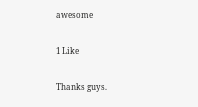awesome

1 Like

Thanks guys.